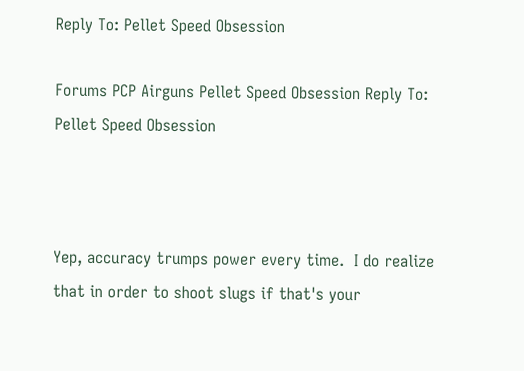Reply To: Pellet Speed Obsession

Forums PCP Airguns Pellet Speed Obsession Reply To: Pellet Speed Obsession



Yep, accuracy trumps power every time.  I do realize that in order to shoot slugs if that's your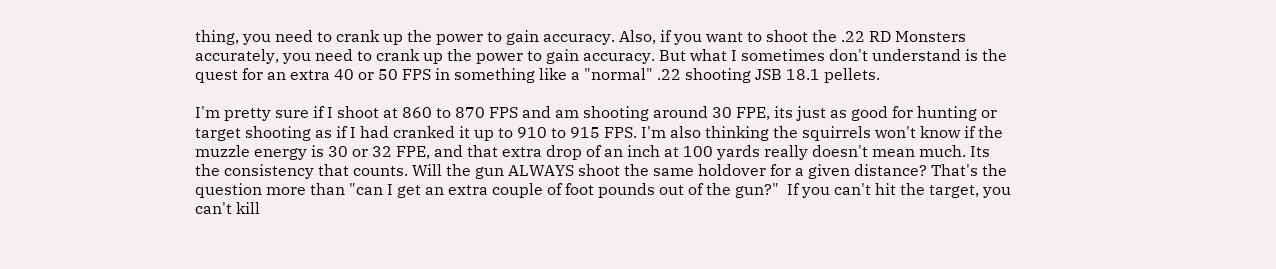thing, you need to crank up the power to gain accuracy. Also, if you want to shoot the .22 RD Monsters accurately, you need to crank up the power to gain accuracy. But what I sometimes don't understand is the quest for an extra 40 or 50 FPS in something like a "normal" .22 shooting JSB 18.1 pellets.

I'm pretty sure if I shoot at 860 to 870 FPS and am shooting around 30 FPE, its just as good for hunting or target shooting as if I had cranked it up to 910 to 915 FPS. I'm also thinking the squirrels won't know if the muzzle energy is 30 or 32 FPE, and that extra drop of an inch at 100 yards really doesn't mean much. Its the consistency that counts. Will the gun ALWAYS shoot the same holdover for a given distance? That's the question more than "can I get an extra couple of foot pounds out of the gun?"  If you can't hit the target, you can't kill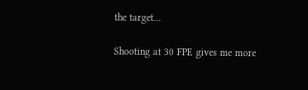the target…

Shooting at 30 FPE gives me more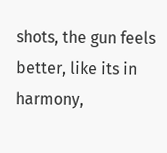shots, the gun feels better, like its in harmony,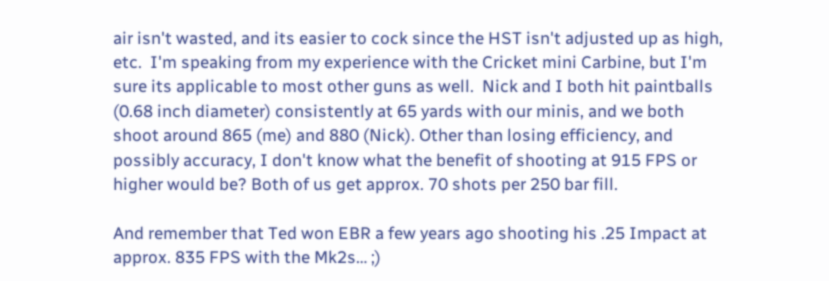air isn't wasted, and its easier to cock since the HST isn't adjusted up as high, etc.  I'm speaking from my experience with the Cricket mini Carbine, but I'm sure its applicable to most other guns as well.  Nick and I both hit paintballs (0.68 inch diameter) consistently at 65 yards with our minis, and we both shoot around 865 (me) and 880 (Nick). Other than losing efficiency, and possibly accuracy, I don't know what the benefit of shooting at 915 FPS or higher would be? Both of us get approx. 70 shots per 250 bar fill.

And remember that Ted won EBR a few years ago shooting his .25 Impact at approx. 835 FPS with the Mk2s… ;)